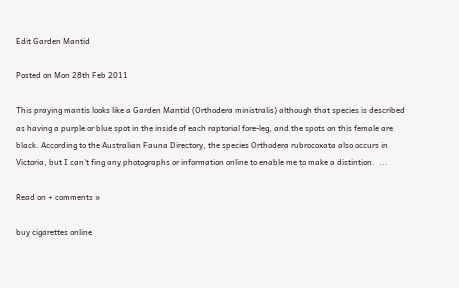Edit Garden Mantid

Posted on Mon 28th Feb 2011

This praying mantis looks like a Garden Mantid (Orthodera ministralis) although that species is described as having a purple or blue spot in the inside of each raptorial fore-leg, and the spots on this female are black. According to the Australian Fauna Directory, the species Orthodera rubrocoxata also occurs in Victoria, but I can't fing any photographs or information online to enable me to make a distintion.  ...

Read on + comments »

buy cigarettes online